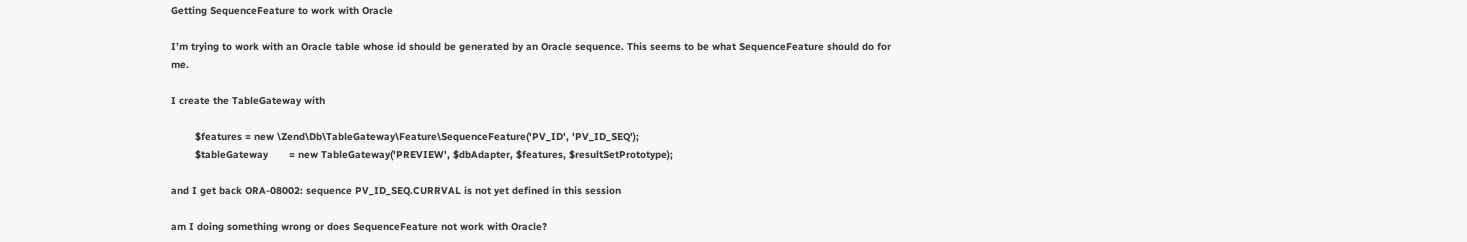Getting SequenceFeature to work with Oracle

I’m trying to work with an Oracle table whose id should be generated by an Oracle sequence. This seems to be what SequenceFeature should do for me.

I create the TableGateway with

        $features = new \Zend\Db\TableGateway\Feature\SequenceFeature('PV_ID', 'PV_ID_SEQ');
        $tableGateway       = new TableGateway('PREVIEW', $dbAdapter, $features, $resultSetPrototype);

and I get back ORA-08002: sequence PV_ID_SEQ.CURRVAL is not yet defined in this session

am I doing something wrong or does SequenceFeature not work with Oracle?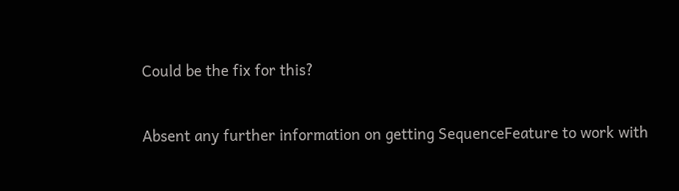Could be the fix for this?

Absent any further information on getting SequenceFeature to work with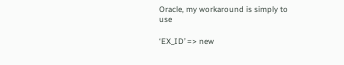Oracle, my workaround is simply to use

‘EX_ID’ => new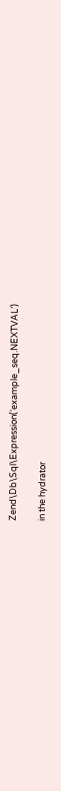Zend\Db\Sql\Expression(‘example_seq.NEXTVAL’)

in the hydrator